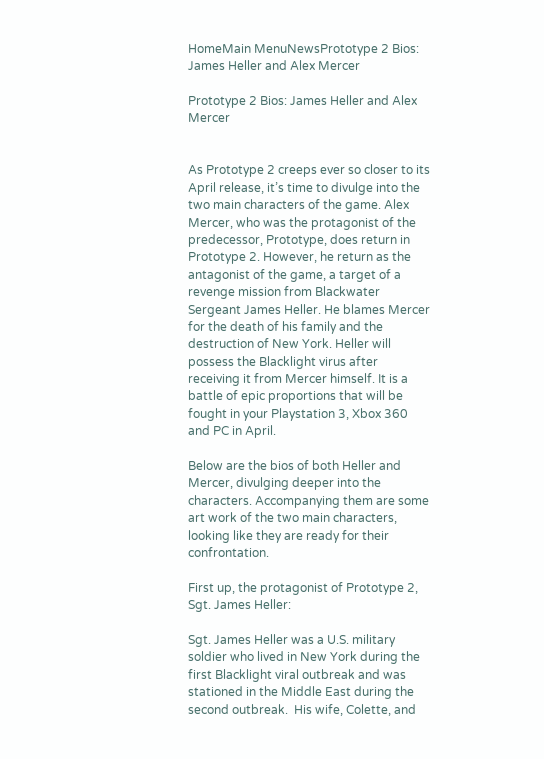HomeMain MenuNewsPrototype 2 Bios: James Heller and Alex Mercer

Prototype 2 Bios: James Heller and Alex Mercer


As Prototype 2 creeps ever so closer to its April release, it’s time to divulge into the two main characters of the game. Alex Mercer, who was the protagonist of the predecessor, Prototype, does return in Prototype 2. However, he return as the antagonist of the game, a target of a revenge mission from Blackwater Sergeant James Heller. He blames Mercer for the death of his family and the destruction of New York. Heller will possess the Blacklight virus after receiving it from Mercer himself. It is a battle of epic proportions that will be fought in your Playstation 3, Xbox 360 and PC in April.

Below are the bios of both Heller and Mercer, divulging deeper into the characters. Accompanying them are some art work of the two main characters, looking like they are ready for their confrontation.

First up, the protagonist of Prototype 2, Sgt. James Heller:

Sgt. James Heller was a U.S. military soldier who lived in New York during the first Blacklight viral outbreak and was stationed in the Middle East during the second outbreak.  His wife, Colette, and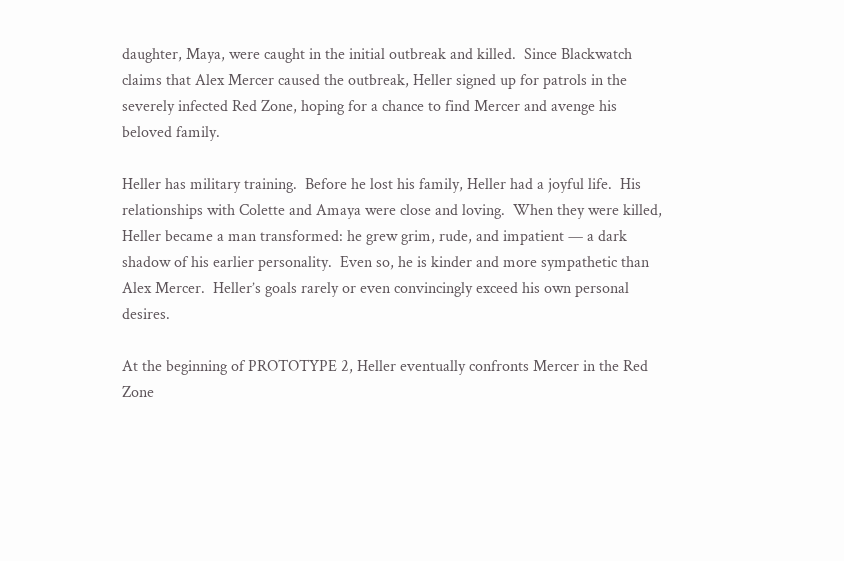daughter, Maya, were caught in the initial outbreak and killed.  Since Blackwatch claims that Alex Mercer caused the outbreak, Heller signed up for patrols in the severely infected Red Zone, hoping for a chance to find Mercer and avenge his beloved family.

Heller has military training.  Before he lost his family, Heller had a joyful life.  His relationships with Colette and Amaya were close and loving.  When they were killed, Heller became a man transformed: he grew grim, rude, and impatient — a dark shadow of his earlier personality.  Even so, he is kinder and more sympathetic than Alex Mercer.  Heller’s goals rarely or even convincingly exceed his own personal desires.

At the beginning of PROTOTYPE 2, Heller eventually confronts Mercer in the Red Zone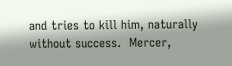and tries to kill him, naturally without success.  Mercer,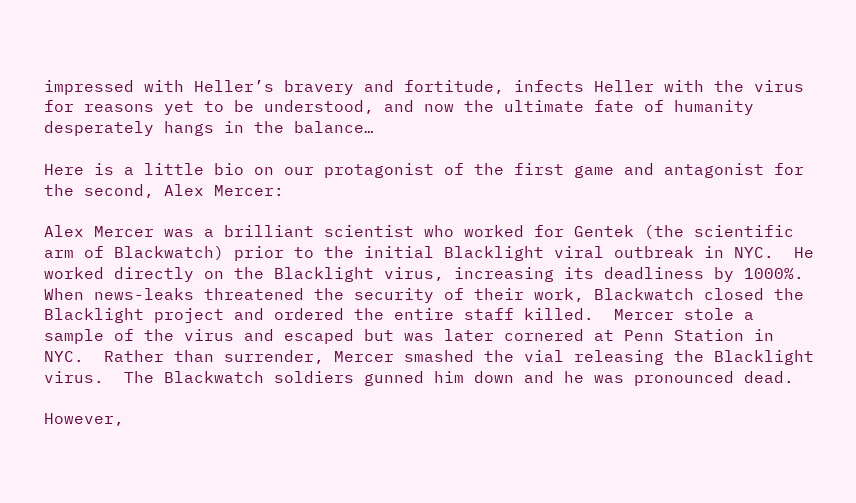impressed with Heller’s bravery and fortitude, infects Heller with the virus for reasons yet to be understood, and now the ultimate fate of humanity desperately hangs in the balance…

Here is a little bio on our protagonist of the first game and antagonist for the second, Alex Mercer:

Alex Mercer was a brilliant scientist who worked for Gentek (the scientific arm of Blackwatch) prior to the initial Blacklight viral outbreak in NYC.  He worked directly on the Blacklight virus, increasing its deadliness by 1000%.  When news-leaks threatened the security of their work, Blackwatch closed the Blacklight project and ordered the entire staff killed.  Mercer stole a sample of the virus and escaped but was later cornered at Penn Station in NYC.  Rather than surrender, Mercer smashed the vial releasing the Blacklight virus.  The Blackwatch soldiers gunned him down and he was pronounced dead.

However,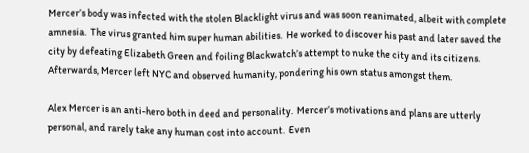Mercer’s body was infected with the stolen Blacklight virus and was soon reanimated, albeit with complete amnesia.  The virus granted him super human abilities.  He worked to discover his past and later saved the city by defeating Elizabeth Green and foiling Blackwatch’s attempt to nuke the city and its citizens.  Afterwards, Mercer left NYC and observed humanity, pondering his own status amongst them.

Alex Mercer is an anti-hero both in deed and personality.  Mercer’s motivations and plans are utterly personal, and rarely take any human cost into account.  Even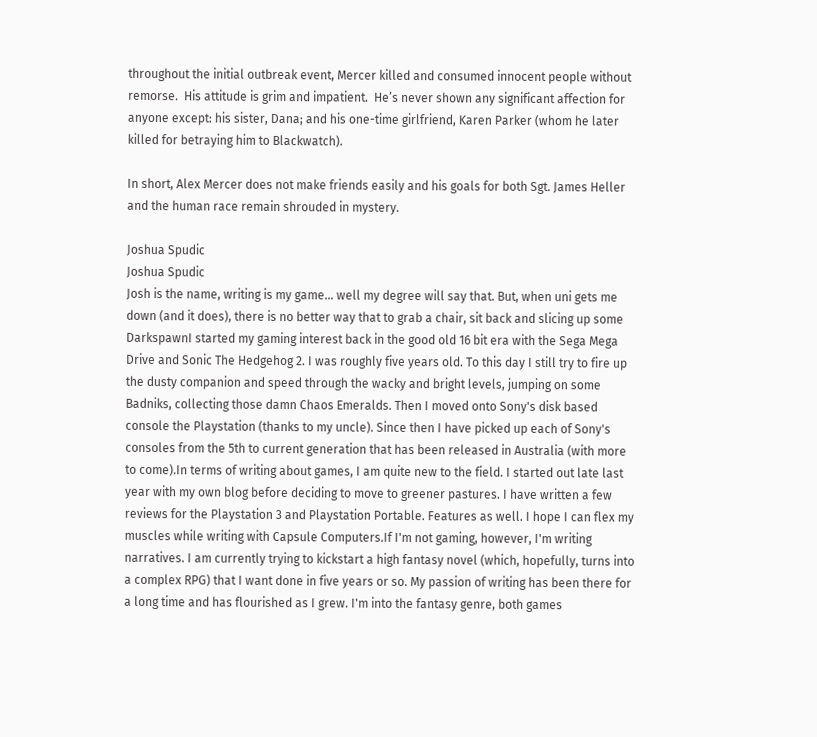throughout the initial outbreak event, Mercer killed and consumed innocent people without remorse.  His attitude is grim and impatient.  He’s never shown any significant affection for anyone except: his sister, Dana; and his one-time girlfriend, Karen Parker (whom he later killed for betraying him to Blackwatch).

In short, Alex Mercer does not make friends easily and his goals for both Sgt. James Heller and the human race remain shrouded in mystery.

Joshua Spudic
Joshua Spudic
Josh is the name, writing is my game... well my degree will say that. But, when uni gets me down (and it does), there is no better way that to grab a chair, sit back and slicing up some DarkspawnI started my gaming interest back in the good old 16 bit era with the Sega Mega Drive and Sonic The Hedgehog 2. I was roughly five years old. To this day I still try to fire up the dusty companion and speed through the wacky and bright levels, jumping on some Badniks, collecting those damn Chaos Emeralds. Then I moved onto Sony's disk based console the Playstation (thanks to my uncle). Since then I have picked up each of Sony's consoles from the 5th to current generation that has been released in Australia (with more to come).In terms of writing about games, I am quite new to the field. I started out late last year with my own blog before deciding to move to greener pastures. I have written a few reviews for the Playstation 3 and Playstation Portable. Features as well. I hope I can flex my muscles while writing with Capsule Computers.If I'm not gaming, however, I'm writing narratives. I am currently trying to kickstart a high fantasy novel (which, hopefully, turns into a complex RPG) that I want done in five years or so. My passion of writing has been there for a long time and has flourished as I grew. I'm into the fantasy genre, both games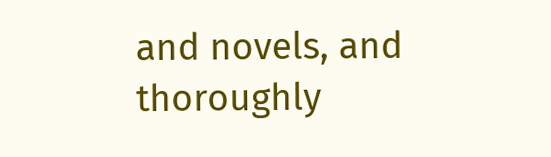and novels, and thoroughly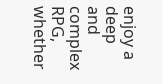enjoy a deep and complex RPG, whether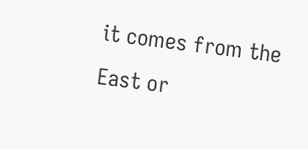it comes from the East or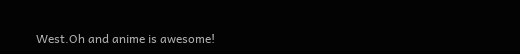West.Oh and anime is awesome!